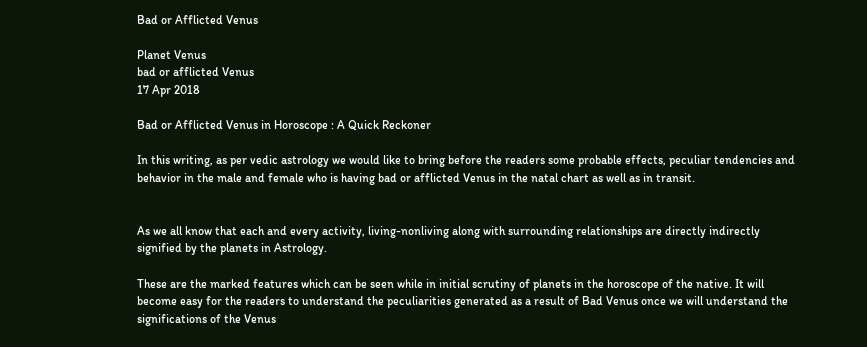Bad or Afflicted Venus

Planet Venus
bad or afflicted Venus
17 Apr 2018

Bad or Afflicted Venus in Horoscope : A Quick Reckoner

In this writing, as per vedic astrology we would like to bring before the readers some probable effects, peculiar tendencies and behavior in the male and female who is having bad or afflicted Venus in the natal chart as well as in transit.


As we all know that each and every activity, living-nonliving along with surrounding relationships are directly indirectly signified by the planets in Astrology.

These are the marked features which can be seen while in initial scrutiny of planets in the horoscope of the native. It will become easy for the readers to understand the peculiarities generated as a result of Bad Venus once we will understand the significations of the Venus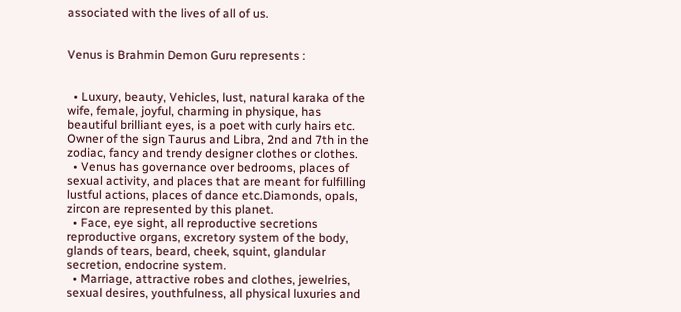associated with the lives of all of us.


Venus is Brahmin Demon Guru represents :


  • Luxury, beauty, Vehicles, lust, natural karaka of the wife, female, joyful, charming in physique, has beautiful brilliant eyes, is a poet with curly hairs etc. Owner of the sign Taurus and Libra, 2nd and 7th in the zodiac, fancy and trendy designer clothes or clothes.
  • Venus has governance over bedrooms, places of sexual activity, and places that are meant for fulfilling lustful actions, places of dance etc.Diamonds, opals, zircon are represented by this planet.
  • Face, eye sight, all reproductive secretions reproductive organs, excretory system of the body, glands of tears, beard, cheek, squint, glandular secretion, endocrine system.
  • Marriage, attractive robes and clothes, jewelries, sexual desires, youthfulness, all physical luxuries and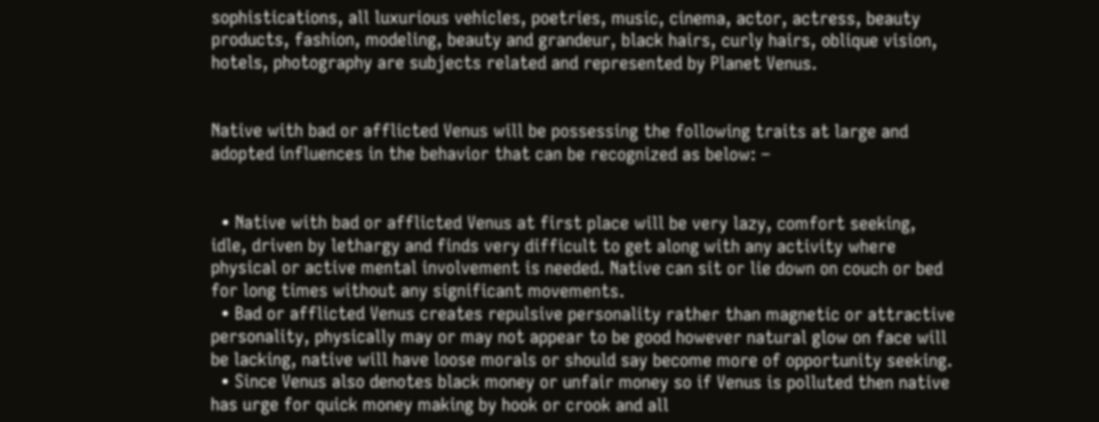sophistications, all luxurious vehicles, poetries, music, cinema, actor, actress, beauty products, fashion, modeling, beauty and grandeur, black hairs, curly hairs, oblique vision, hotels, photography are subjects related and represented by Planet Venus.


Native with bad or afflicted Venus will be possessing the following traits at large and adopted influences in the behavior that can be recognized as below: –


  • Native with bad or afflicted Venus at first place will be very lazy, comfort seeking, idle, driven by lethargy and finds very difficult to get along with any activity where physical or active mental involvement is needed. Native can sit or lie down on couch or bed for long times without any significant movements.
  • Bad or afflicted Venus creates repulsive personality rather than magnetic or attractive personality, physically may or may not appear to be good however natural glow on face will be lacking, native will have loose morals or should say become more of opportunity seeking.
  • Since Venus also denotes black money or unfair money so if Venus is polluted then native has urge for quick money making by hook or crook and all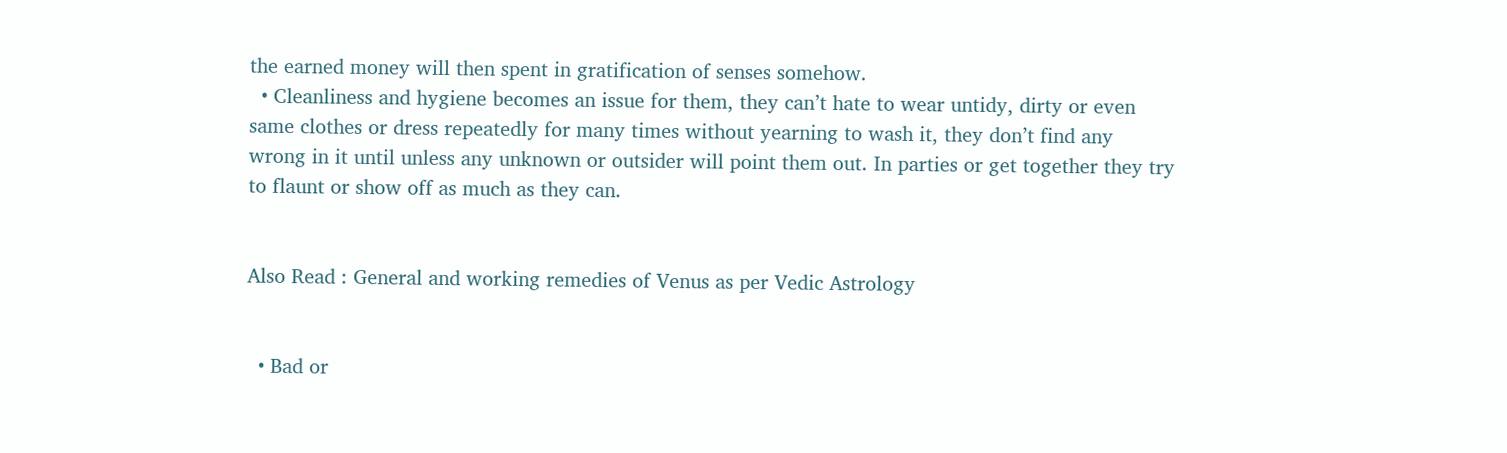the earned money will then spent in gratification of senses somehow.
  • Cleanliness and hygiene becomes an issue for them, they can’t hate to wear untidy, dirty or even same clothes or dress repeatedly for many times without yearning to wash it, they don’t find any wrong in it until unless any unknown or outsider will point them out. In parties or get together they try to flaunt or show off as much as they can.


Also Read : General and working remedies of Venus as per Vedic Astrology


  • Bad or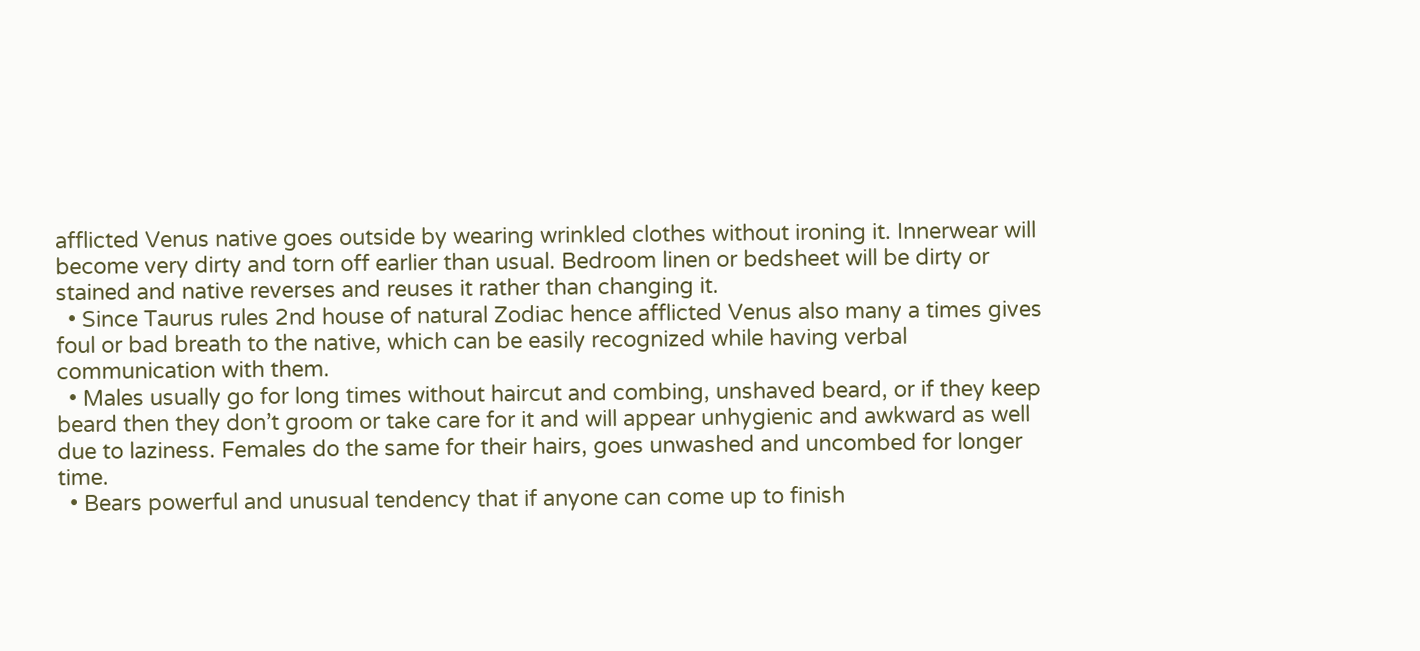afflicted Venus native goes outside by wearing wrinkled clothes without ironing it. Innerwear will become very dirty and torn off earlier than usual. Bedroom linen or bedsheet will be dirty or stained and native reverses and reuses it rather than changing it.
  • Since Taurus rules 2nd house of natural Zodiac hence afflicted Venus also many a times gives foul or bad breath to the native, which can be easily recognized while having verbal communication with them.
  • Males usually go for long times without haircut and combing, unshaved beard, or if they keep beard then they don’t groom or take care for it and will appear unhygienic and awkward as well due to laziness. Females do the same for their hairs, goes unwashed and uncombed for longer time.
  • Bears powerful and unusual tendency that if anyone can come up to finish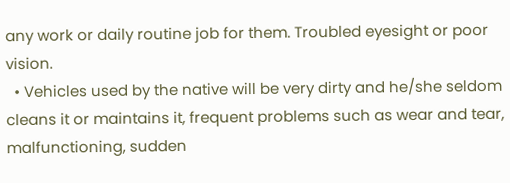any work or daily routine job for them. Troubled eyesight or poor vision.
  • Vehicles used by the native will be very dirty and he/she seldom cleans it or maintains it, frequent problems such as wear and tear, malfunctioning, sudden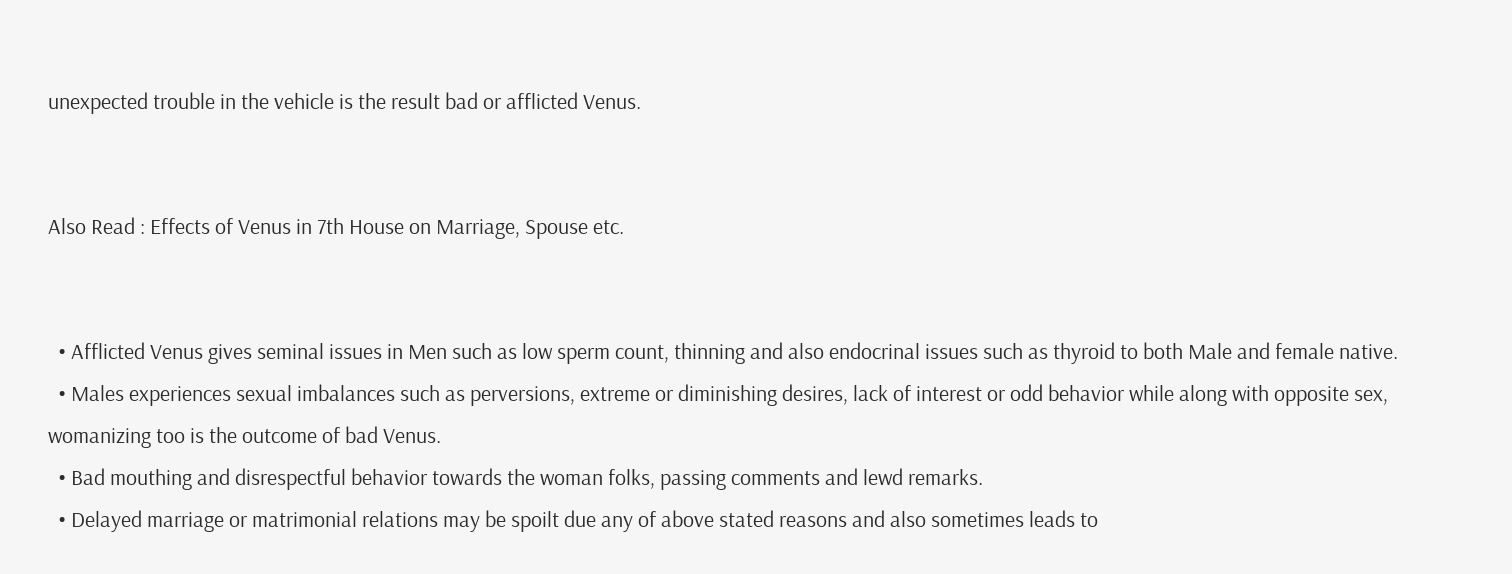unexpected trouble in the vehicle is the result bad or afflicted Venus.


Also Read : Effects of Venus in 7th House on Marriage, Spouse etc.


  • Afflicted Venus gives seminal issues in Men such as low sperm count, thinning and also endocrinal issues such as thyroid to both Male and female native.
  • Males experiences sexual imbalances such as perversions, extreme or diminishing desires, lack of interest or odd behavior while along with opposite sex, womanizing too is the outcome of bad Venus.
  • Bad mouthing and disrespectful behavior towards the woman folks, passing comments and lewd remarks.
  • Delayed marriage or matrimonial relations may be spoilt due any of above stated reasons and also sometimes leads to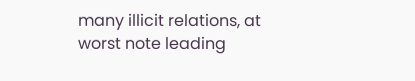many illicit relations, at worst note leading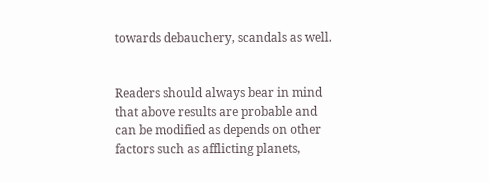towards debauchery, scandals as well.


Readers should always bear in mind that above results are probable and can be modified as depends on other factors such as afflicting planets,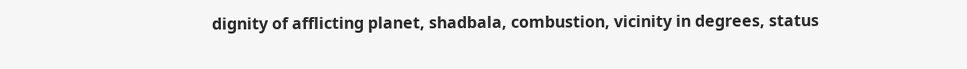dignity of afflicting planet, shadbala, combustion, vicinity in degrees, status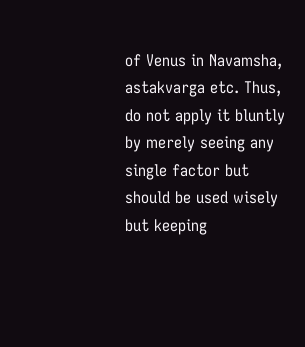of Venus in Navamsha, astakvarga etc. Thus, do not apply it bluntly by merely seeing any single factor but should be used wisely but keeping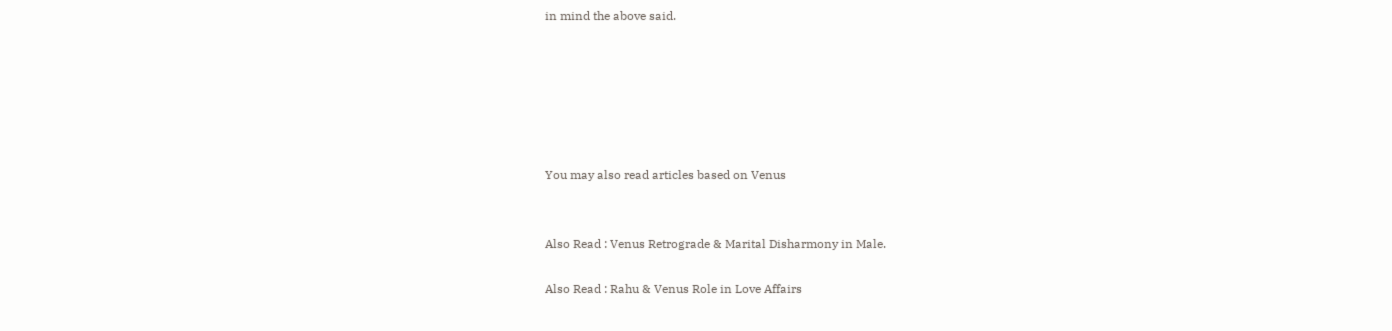in mind the above said.






You may also read articles based on Venus


Also Read : Venus Retrograde & Marital Disharmony in Male.

Also Read : Rahu & Venus Role in Love Affairs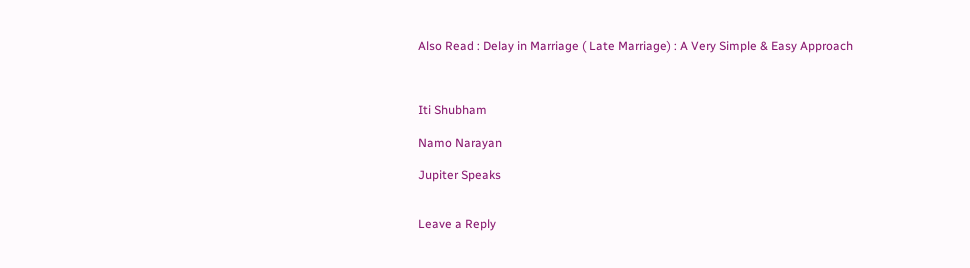Also Read : Delay in Marriage ( Late Marriage) : A Very Simple & Easy Approach



Iti Shubham

Namo Narayan

Jupiter Speaks


Leave a Reply